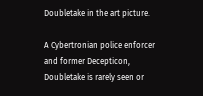Doubletake in the art picture.

A Cybertronian police enforcer and former Decepticon, Doubletake is rarely seen or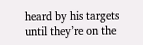heard by his targets until they’re on the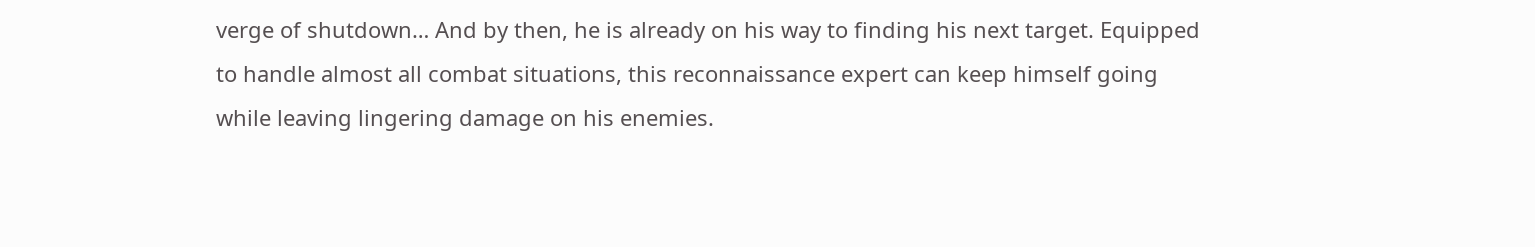verge of shutdown… And by then, he is already on his way to finding his next target. Equipped to handle almost all combat situations, this reconnaissance expert can keep himself going while leaving lingering damage on his enemies.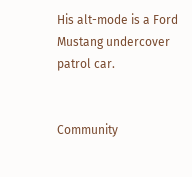His alt-mode is a Ford Mustang undercover patrol car.


Community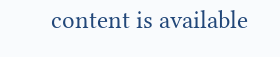content is available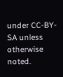under CC-BY-SA unless otherwise noted.